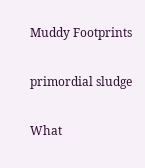Muddy Footprints

primordial sludge

What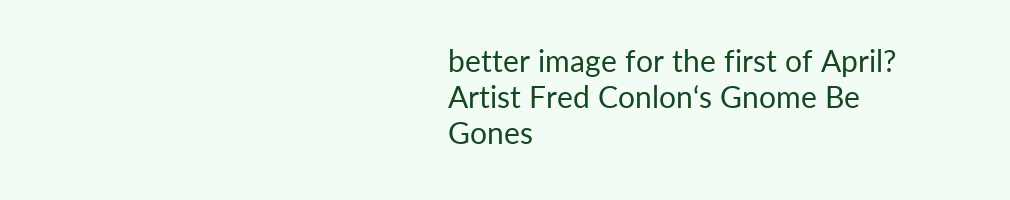better image for the first of April? Artist Fred Conlon‘s Gnome Be Gones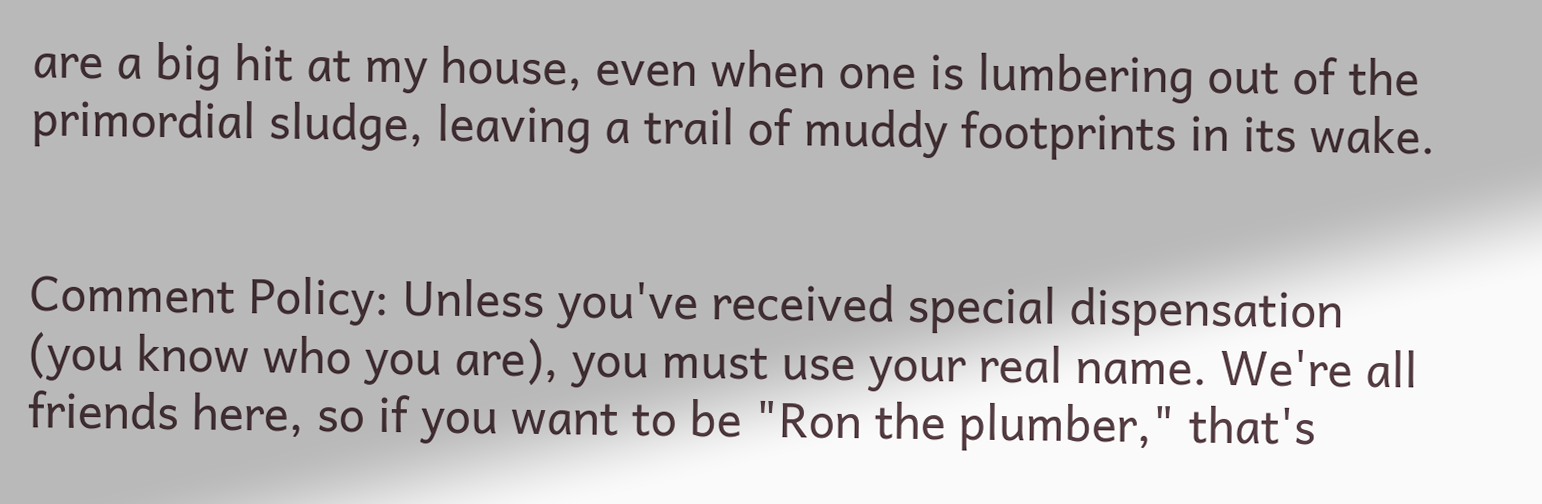are a big hit at my house, even when one is lumbering out of the primordial sludge, leaving a trail of muddy footprints in its wake.


Comment Policy: Unless you've received special dispensation (you know who you are), you must use your real name. We're all friends here, so if you want to be "Ron the plumber," that's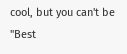cool, but you can't be "Best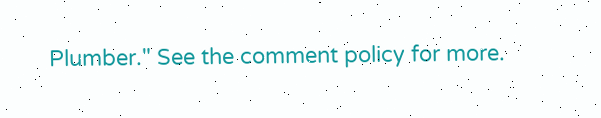Plumber." See the comment policy for more.